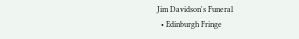Jim Davidson's Funeral
  • Edinburgh Fringe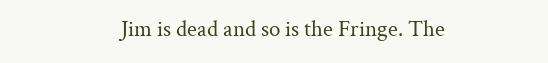Jim is dead and so is the Fringe. The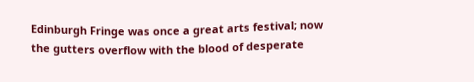Edinburgh Fringe was once a great arts festival; now the gutters overflow with the blood of desperate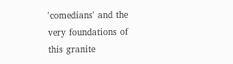'comedians' and the very foundations of this granite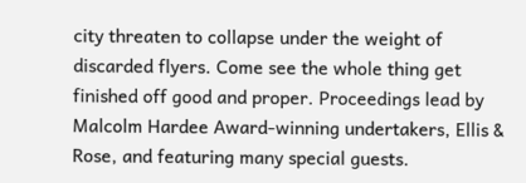city threaten to collapse under the weight of discarded flyers. Come see the whole thing get finished off good and proper. Proceedings lead by Malcolm Hardee Award-winning undertakers, Ellis & Rose, and featuring many special guests.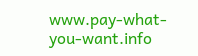www.pay-what-you-want.info